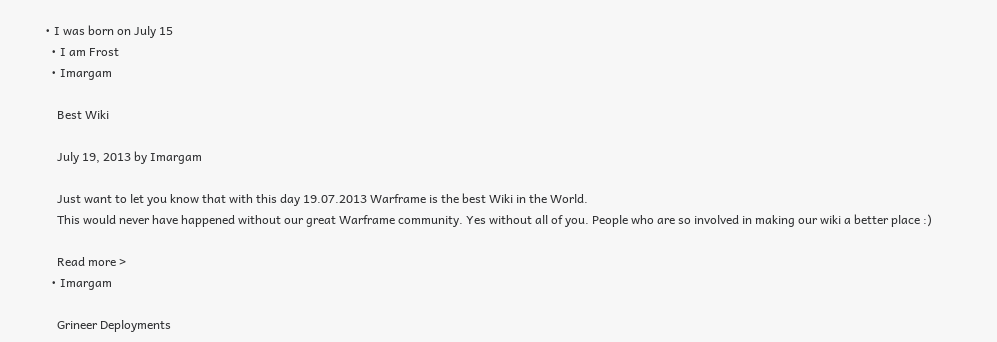• I was born on July 15
  • I am Frost
  • Imargam

    Best Wiki

    July 19, 2013 by Imargam

    Just want to let you know that with this day 19.07.2013 Warframe is the best Wiki in the World.
    This would never have happened without our great Warframe community. Yes without all of you. People who are so involved in making our wiki a better place :)

    Read more >
  • Imargam

    Grineer Deployments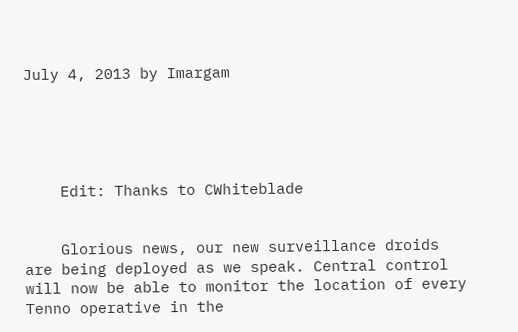July 4, 2013 by Imargam





    Edit: Thanks to CWhiteblade


    Glorious news, our new surveillance droids are being deployed as we speak. Central control will now be able to monitor the location of every Tenno operative in the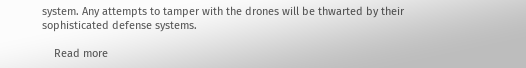system. Any attempts to tamper with the drones will be thwarted by their sophisticated defense systems.

    Read more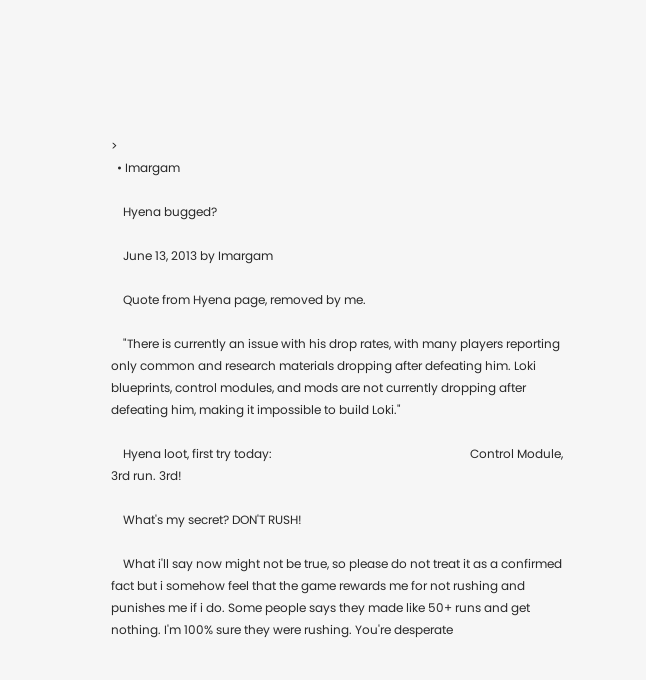>
  • Imargam

    Hyena bugged?

    June 13, 2013 by Imargam

    Quote from Hyena page, removed by me.

    "There is currently an issue with his drop rates, with many players reporting only common and research materials dropping after defeating him. Loki blueprints, control modules, and mods are not currently dropping after defeating him, making it impossible to build Loki."

    Hyena loot, first try today:                                                                  Control Module, 3rd run. 3rd!

    What's my secret? DON'T RUSH!

    What i'll say now might not be true, so please do not treat it as a confirmed fact but i somehow feel that the game rewards me for not rushing and punishes me if i do. Some people says they made like 50+ runs and get nothing. I'm 100% sure they were rushing. You're desperate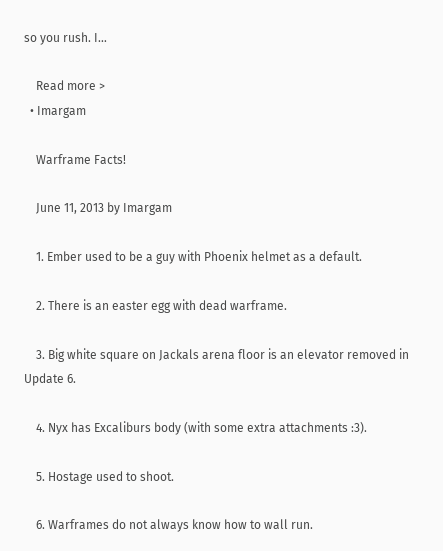so you rush. I…

    Read more >
  • Imargam

    Warframe Facts!

    June 11, 2013 by Imargam

    1. Ember used to be a guy with Phoenix helmet as a default.

    2. There is an easter egg with dead warframe.

    3. Big white square on Jackals arena floor is an elevator removed in Update 6.

    4. Nyx has Excaliburs body (with some extra attachments :3).

    5. Hostage used to shoot.

    6. Warframes do not always know how to wall run.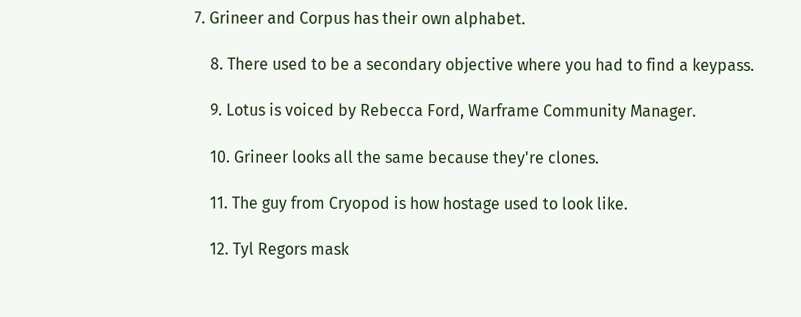7. Grineer and Corpus has their own alphabet.

    8. There used to be a secondary objective where you had to find a keypass.

    9. Lotus is voiced by Rebecca Ford, Warframe Community Manager.

    10. Grineer looks all the same because they're clones.

    11. The guy from Cryopod is how hostage used to look like.

    12. Tyl Regors mask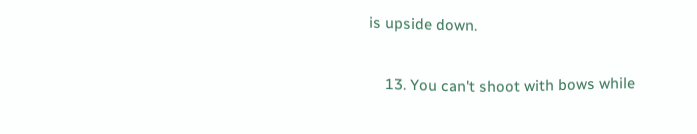is upside down.

    13. You can't shoot with bows while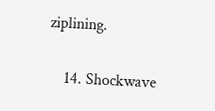ziplining.

    14. Shockwave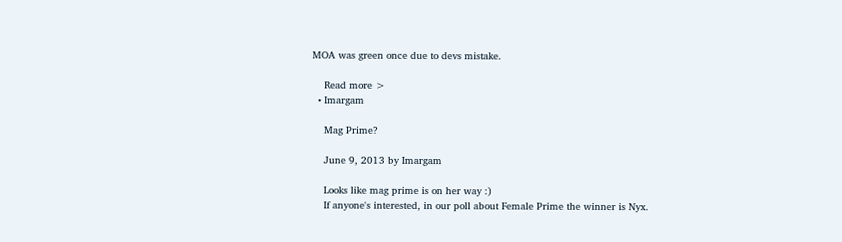MOA was green once due to devs mistake.

    Read more >
  • Imargam

    Mag Prime?

    June 9, 2013 by Imargam

    Looks like mag prime is on her way :)
    If anyone's interested, in our poll about Female Prime the winner is Nyx.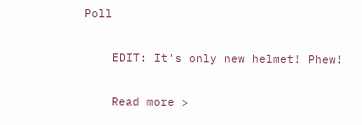Poll

    EDIT: It's only new helmet! Phew!

    Read more >